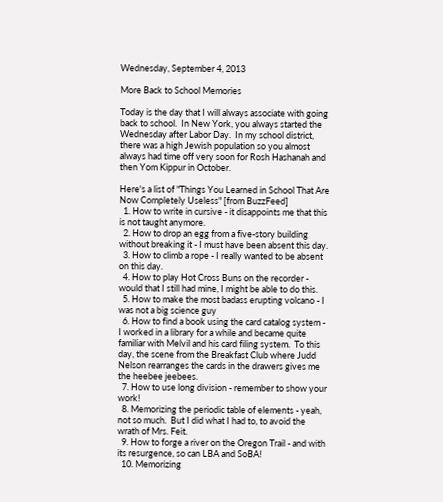Wednesday, September 4, 2013

More Back to School Memories

Today is the day that I will always associate with going back to school.  In New York, you always started the Wednesday after Labor Day.  In my school district, there was a high Jewish population so you almost always had time off very soon for Rosh Hashanah and then Yom Kippur in October.

Here's a list of "Things You Learned in School That Are Now Completely Useless" [from BuzzFeed]
  1. How to write in cursive - it disappoints me that this is not taught anymore.
  2. How to drop an egg from a five-story building without breaking it - I must have been absent this day.
  3. How to climb a rope - I really wanted to be absent on this day.
  4. How to play Hot Cross Buns on the recorder - would that I still had mine, I might be able to do this.
  5. How to make the most badass erupting volcano - I was not a big science guy
  6. How to find a book using the card catalog system - I worked in a library for a while and became quite familiar with Melvil and his card filing system.  To this day, the scene from the Breakfast Club where Judd Nelson rearranges the cards in the drawers gives me the heebee jeebees.
  7. How to use long division - remember to show your work!
  8. Memorizing the periodic table of elements - yeah, not so much.  But I did what I had to, to avoid the wrath of Mrs. Feit.
  9. How to forge a river on the Oregon Trail - and with its resurgence, so can LBA and SoBA!
  10. Memorizing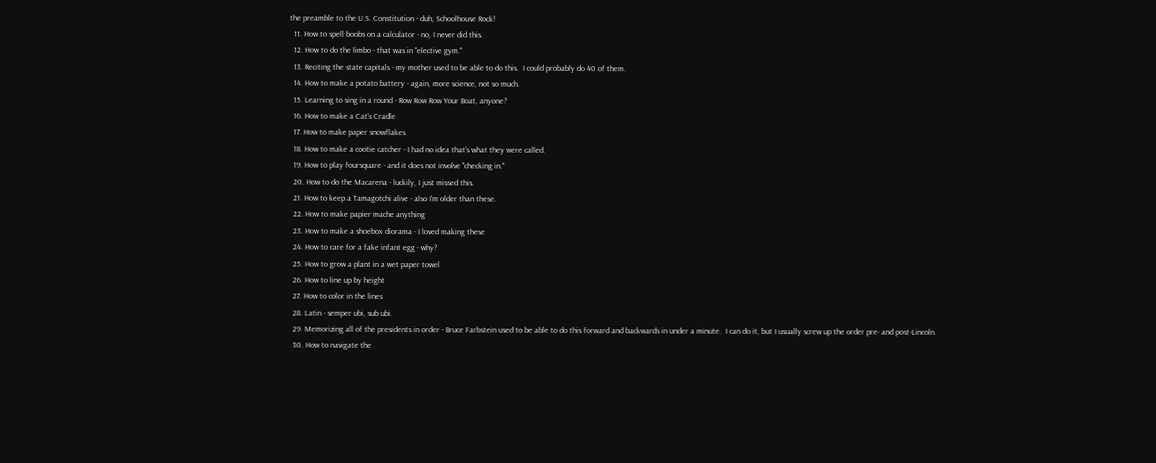the preamble to the U.S. Constitution - duh, Schoolhouse Rock!
  11. How to spell boobs on a calculator - no, I never did this.
  12. How to do the limbo - that was in "elective gym."
  13. Reciting the state capitals - my mother used to be able to do this.  I could probably do 40 of them.
  14. How to make a potato battery - again, more science, not so much.
  15. Learning to sing in a round - Row Row Row Your Boat, anyone?
  16. How to make a Cat's Cradle
  17. How to make paper snowflakes
  18. How to make a cootie catcher - I had no idea that's what they were called.
  19. How to play foursquare - and it does not involve "checking in."
  20. How to do the Macarena - luckily, I just missed this.
  21. How to keep a Tamagotchi alive - also I'm older than these.
  22. How to make papier mache anything
  23. How to make a shoebox diorama - I loved making these
  24. How to care for a fake infant egg - why?
  25. How to grow a plant in a wet paper towel
  26. How to line up by height
  27. How to color in the lines
  28. Latin - semper ubi, sub ubi.
  29. Memorizing all of the presidents in order - Bruce Farbstein used to be able to do this forward and backwards in under a minute.  I can do it, but I usually screw up the order pre- and post-Lincoln.
  30. How to navigate the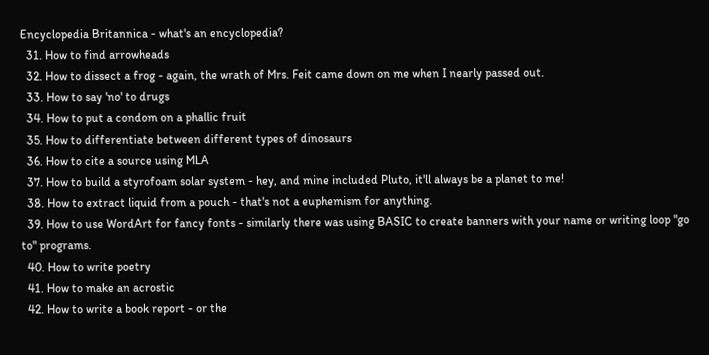Encyclopedia Britannica - what's an encyclopedia?
  31. How to find arrowheads
  32. How to dissect a frog - again, the wrath of Mrs. Feit came down on me when I nearly passed out.
  33. How to say 'no' to drugs
  34. How to put a condom on a phallic fruit
  35. How to differentiate between different types of dinosaurs
  36. How to cite a source using MLA
  37. How to build a styrofoam solar system - hey, and mine included Pluto, it'll always be a planet to me!
  38. How to extract liquid from a pouch - that's not a euphemism for anything.
  39. How to use WordArt for fancy fonts - similarly there was using BASIC to create banners with your name or writing loop "go to" programs.
  40. How to write poetry
  41. How to make an acrostic
  42. How to write a book report - or the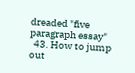dreaded "five paragraph essay"
  43. How to jump out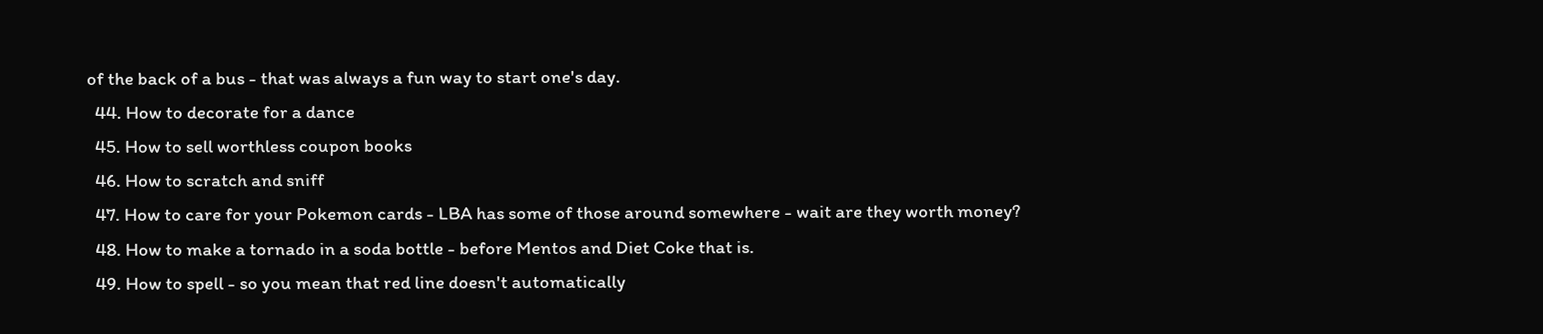of the back of a bus - that was always a fun way to start one's day.
  44. How to decorate for a dance
  45. How to sell worthless coupon books
  46. How to scratch and sniff
  47. How to care for your Pokemon cards - LBA has some of those around somewhere - wait are they worth money?
  48. How to make a tornado in a soda bottle - before Mentos and Diet Coke that is.
  49. How to spell - so you mean that red line doesn't automatically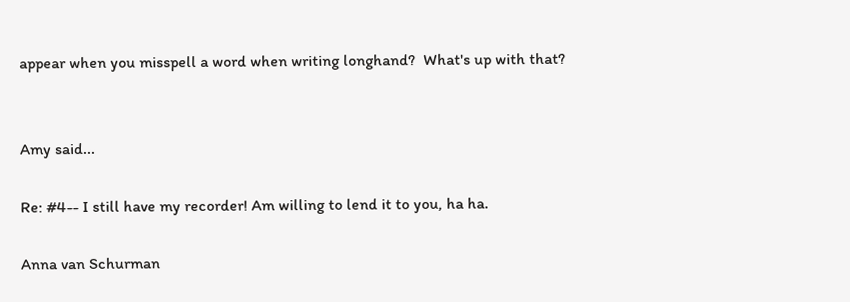appear when you misspell a word when writing longhand?  What's up with that?


Amy said...

Re: #4-- I still have my recorder! Am willing to lend it to you, ha ha.

Anna van Schurman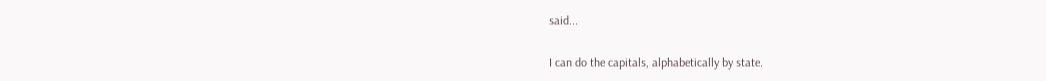said...

I can do the capitals, alphabetically by state.